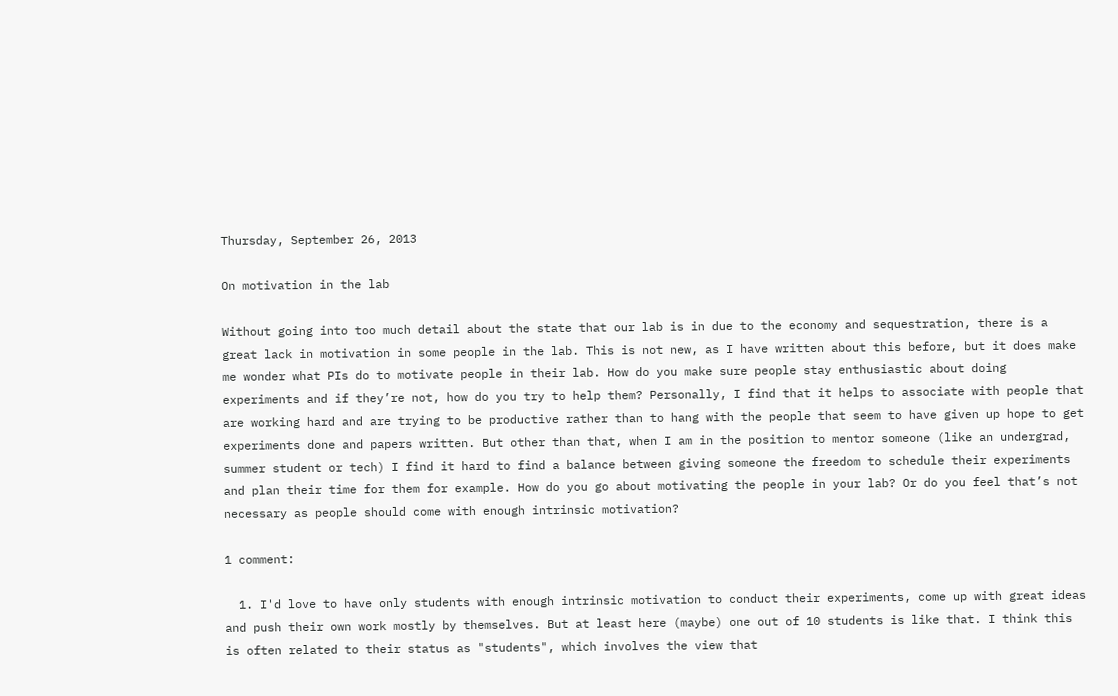Thursday, September 26, 2013

On motivation in the lab

Without going into too much detail about the state that our lab is in due to the economy and sequestration, there is a great lack in motivation in some people in the lab. This is not new, as I have written about this before, but it does make me wonder what PIs do to motivate people in their lab. How do you make sure people stay enthusiastic about doing experiments and if they’re not, how do you try to help them? Personally, I find that it helps to associate with people that are working hard and are trying to be productive rather than to hang with the people that seem to have given up hope to get experiments done and papers written. But other than that, when I am in the position to mentor someone (like an undergrad, summer student or tech) I find it hard to find a balance between giving someone the freedom to schedule their experiments and plan their time for them for example. How do you go about motivating the people in your lab? Or do you feel that’s not necessary as people should come with enough intrinsic motivation?

1 comment:

  1. I'd love to have only students with enough intrinsic motivation to conduct their experiments, come up with great ideas and push their own work mostly by themselves. But at least here (maybe) one out of 10 students is like that. I think this is often related to their status as "students", which involves the view that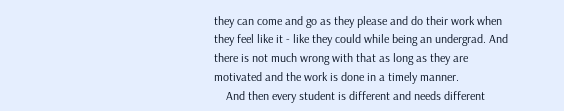they can come and go as they please and do their work when they feel like it - like they could while being an undergrad. And there is not much wrong with that as long as they are motivated and the work is done in a timely manner.
    And then every student is different and needs different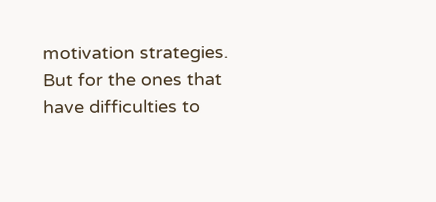motivation strategies. But for the ones that have difficulties to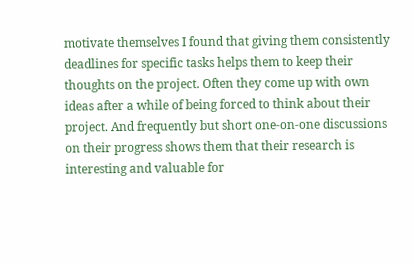motivate themselves I found that giving them consistently deadlines for specific tasks helps them to keep their thoughts on the project. Often they come up with own ideas after a while of being forced to think about their project. And frequently but short one-on-one discussions on their progress shows them that their research is interesting and valuable for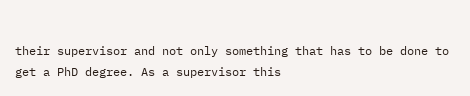their supervisor and not only something that has to be done to get a PhD degree. As a supervisor this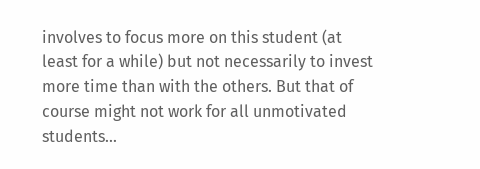involves to focus more on this student (at least for a while) but not necessarily to invest more time than with the others. But that of course might not work for all unmotivated students...